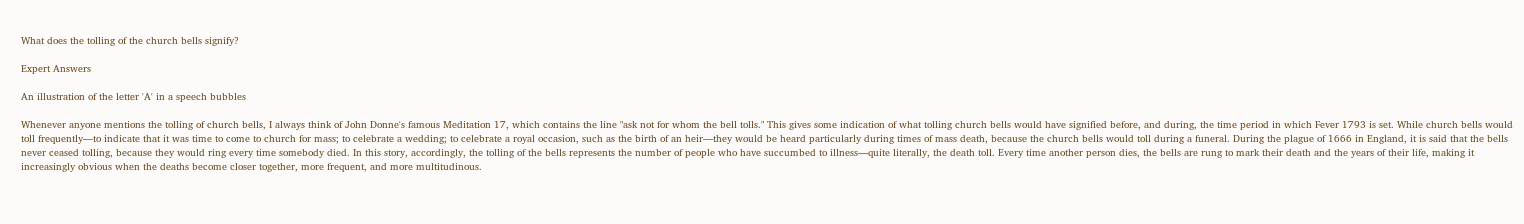What does the tolling of the church bells signify?

Expert Answers

An illustration of the letter 'A' in a speech bubbles

Whenever anyone mentions the tolling of church bells, I always think of John Donne's famous Meditation 17, which contains the line "ask not for whom the bell tolls." This gives some indication of what tolling church bells would have signified before, and during, the time period in which Fever 1793 is set. While church bells would toll frequently—to indicate that it was time to come to church for mass; to celebrate a wedding; to celebrate a royal occasion, such as the birth of an heir—they would be heard particularly during times of mass death, because the church bells would toll during a funeral. During the plague of 1666 in England, it is said that the bells never ceased tolling, because they would ring every time somebody died. In this story, accordingly, the tolling of the bells represents the number of people who have succumbed to illness—quite literally, the death toll. Every time another person dies, the bells are rung to mark their death and the years of their life, making it increasingly obvious when the deaths become closer together, more frequent, and more multitudinous.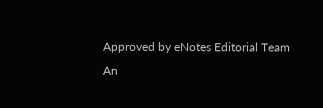Approved by eNotes Editorial Team
An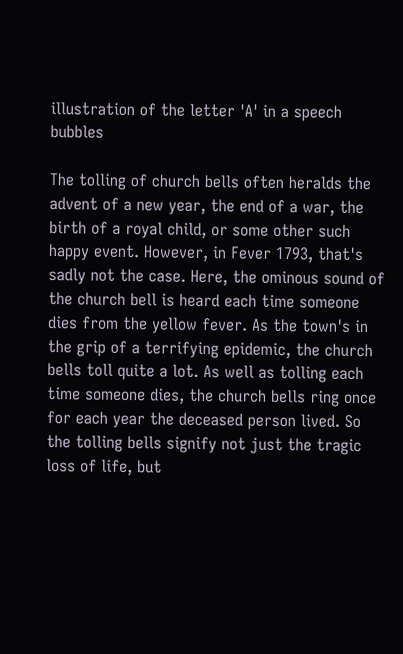illustration of the letter 'A' in a speech bubbles

The tolling of church bells often heralds the advent of a new year, the end of a war, the birth of a royal child, or some other such happy event. However, in Fever 1793, that's sadly not the case. Here, the ominous sound of the church bell is heard each time someone dies from the yellow fever. As the town's in the grip of a terrifying epidemic, the church bells toll quite a lot. As well as tolling each time someone dies, the church bells ring once for each year the deceased person lived. So the tolling bells signify not just the tragic loss of life, but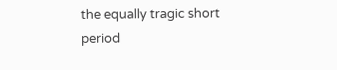the equally tragic short period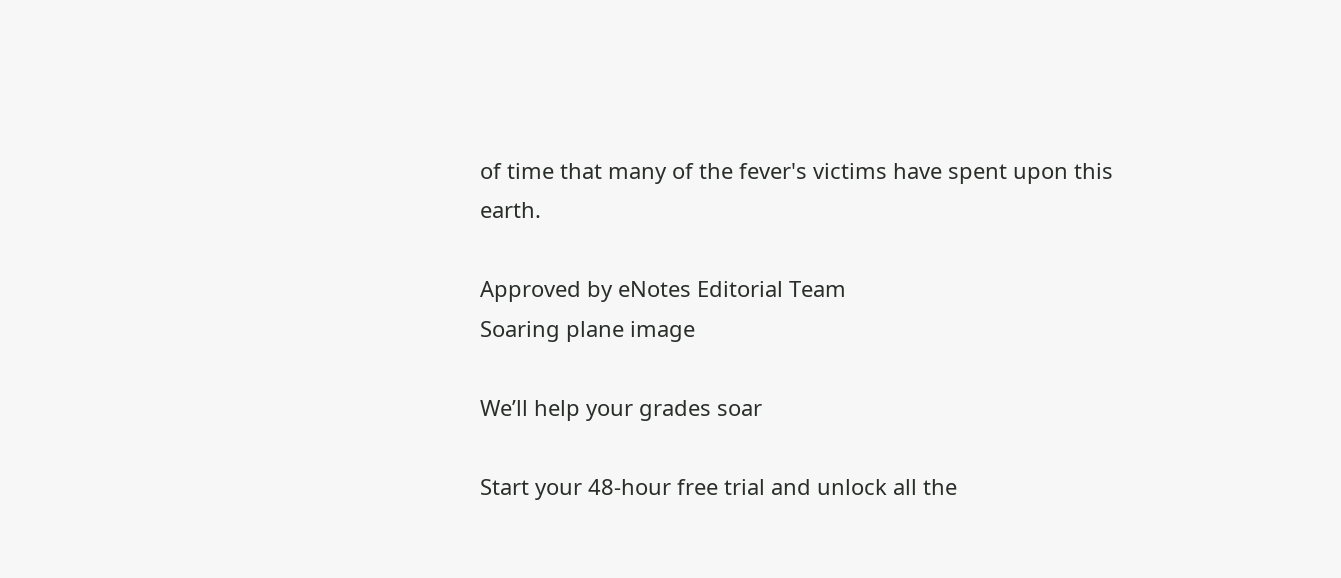of time that many of the fever's victims have spent upon this earth.

Approved by eNotes Editorial Team
Soaring plane image

We’ll help your grades soar

Start your 48-hour free trial and unlock all the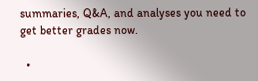summaries, Q&A, and analyses you need to get better grades now.

  •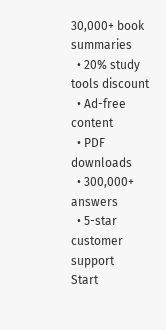30,000+ book summaries
  • 20% study tools discount
  • Ad-free content
  • PDF downloads
  • 300,000+ answers
  • 5-star customer support
Start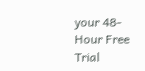your 48-Hour Free Trial